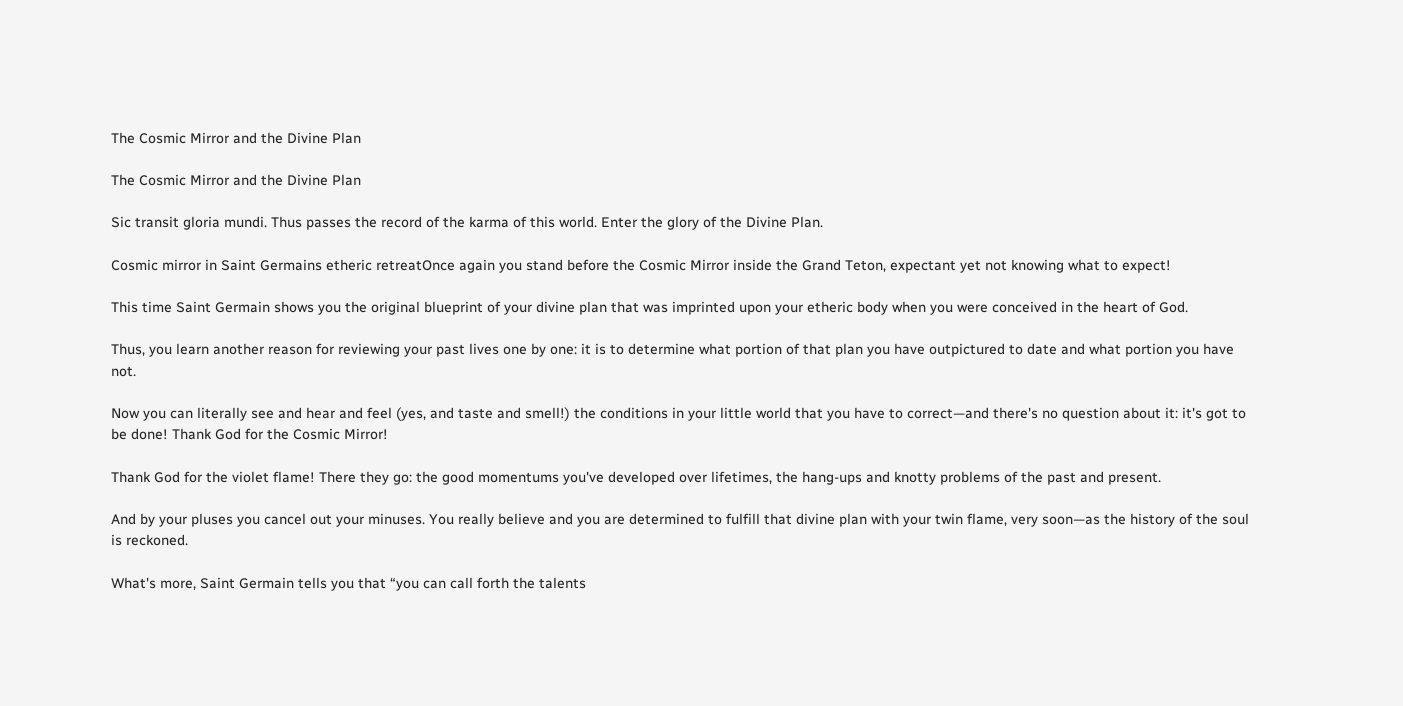The Cosmic Mirror and the Divine Plan

The Cosmic Mirror and the Divine Plan

Sic transit gloria mundi. Thus passes the record of the karma of this world. Enter the glory of the Divine Plan.

Cosmic mirror in Saint Germains etheric retreatOnce again you stand before the Cosmic Mirror inside the Grand Teton, expectant yet not knowing what to expect!

This time Saint Germain shows you the original blueprint of your divine plan that was imprinted upon your etheric body when you were conceived in the heart of God.

Thus, you learn another reason for reviewing your past lives one by one: it is to determine what portion of that plan you have outpictured to date and what portion you have not.

Now you can literally see and hear and feel (yes, and taste and smell!) the conditions in your little world that you have to correct—and there's no question about it: it's got to be done! Thank God for the Cosmic Mirror!

Thank God for the violet flame! There they go: the good momentums you've developed over lifetimes, the hang-ups and knotty problems of the past and present.

And by your pluses you cancel out your minuses. You really believe and you are determined to fulfill that divine plan with your twin flame, very soon—as the history of the soul is reckoned.

What's more, Saint Germain tells you that “you can call forth the talents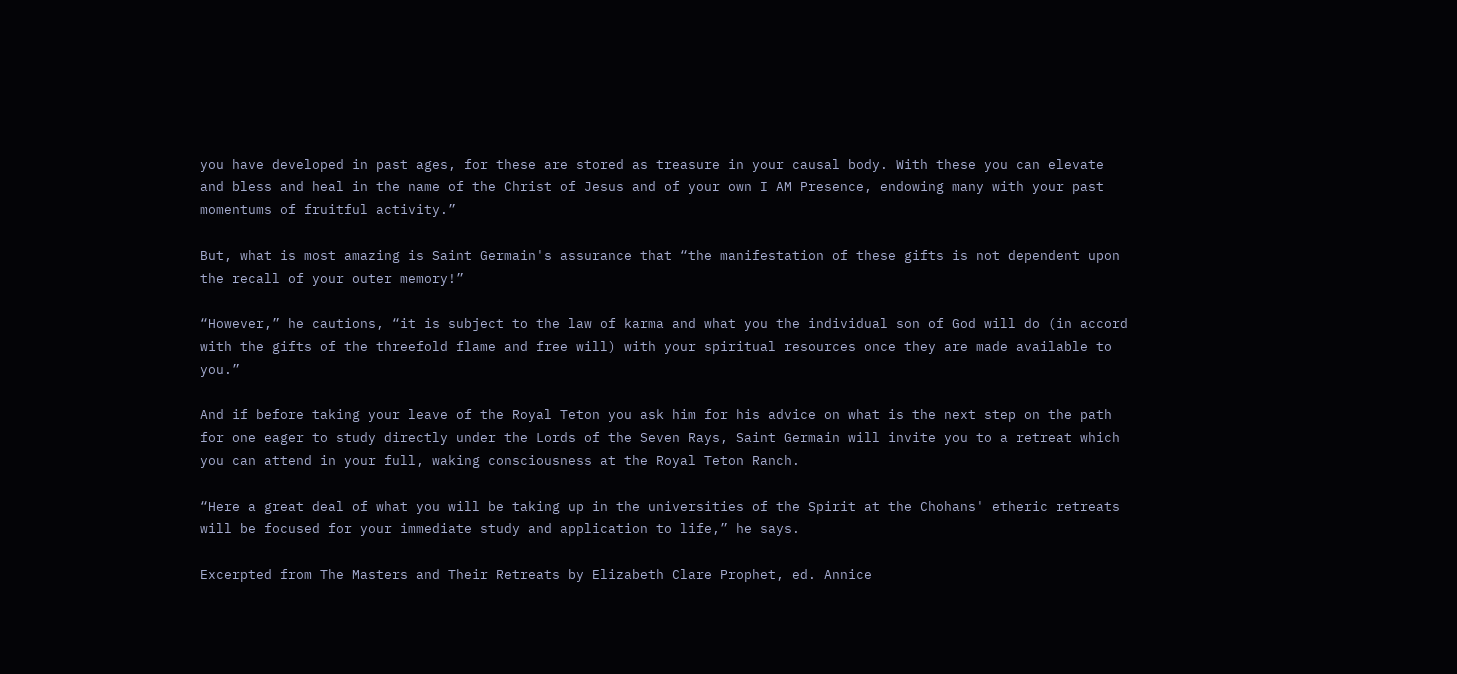you have developed in past ages, for these are stored as treasure in your causal body. With these you can elevate and bless and heal in the name of the Christ of Jesus and of your own I AM Presence, endowing many with your past momentums of fruitful activity.”

But, what is most amazing is Saint Germain's assurance that “the manifestation of these gifts is not dependent upon the recall of your outer memory!”

“However,” he cautions, “it is subject to the law of karma and what you the individual son of God will do (in accord with the gifts of the threefold flame and free will) with your spiritual resources once they are made available to you.”

And if before taking your leave of the Royal Teton you ask him for his advice on what is the next step on the path for one eager to study directly under the Lords of the Seven Rays, Saint Germain will invite you to a retreat which you can attend in your full, waking consciousness at the Royal Teton Ranch.

“Here a great deal of what you will be taking up in the universities of the Spirit at the Chohans' etheric retreats will be focused for your immediate study and application to life,” he says.

Excerpted from The Masters and Their Retreats by Elizabeth Clare Prophet, ed. Annice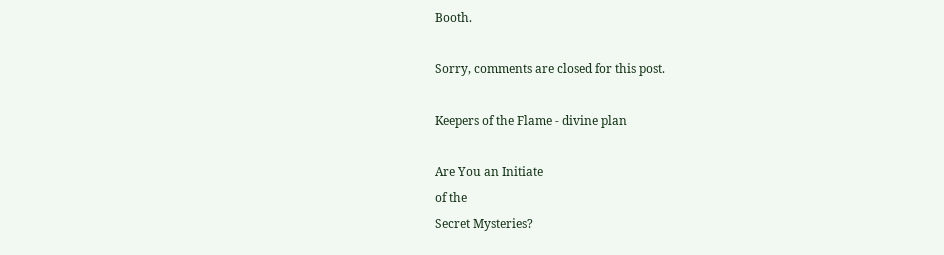Booth.

Sorry, comments are closed for this post.

Keepers of the Flame - divine plan

Are You an Initiate
of the
Secret Mysteries?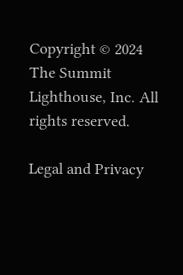Copyright © 2024 The Summit Lighthouse, Inc. All rights reserved.

Legal and Privacy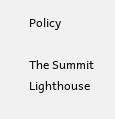Policy

The Summit Lighthouse